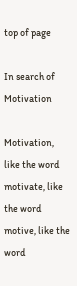top of page

In search of Motivation

Motivation, like the word motivate, like the word motive, like the word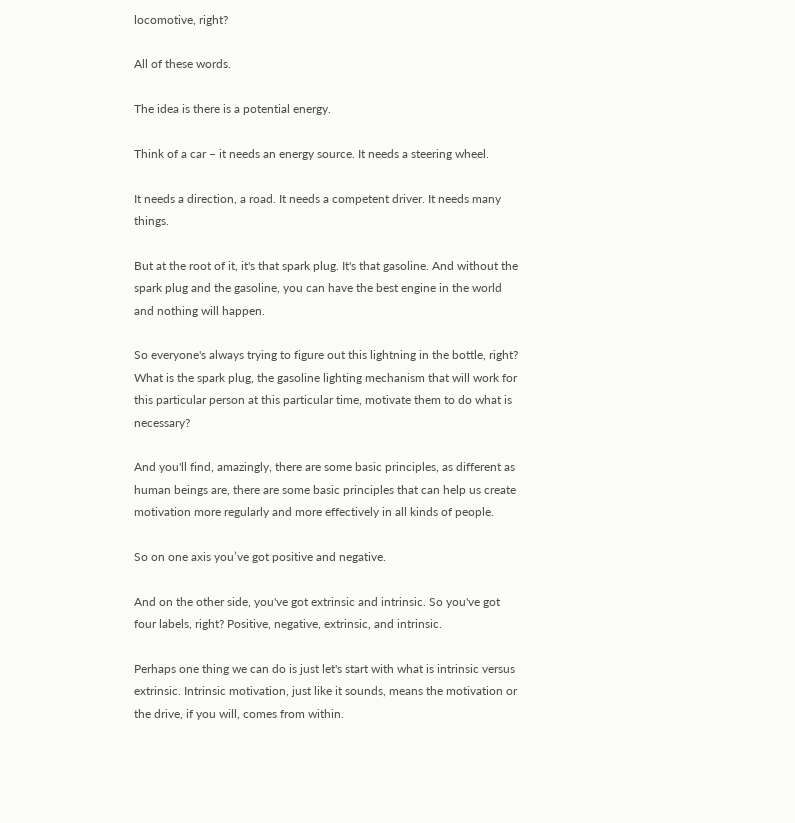locomotive, right?

All of these words.

The idea is there is a potential energy.

Think of a car – it needs an energy source. It needs a steering wheel.

It needs a direction, a road. It needs a competent driver. It needs many things.

But at the root of it, it's that spark plug. It's that gasoline. And without the spark plug and the gasoline, you can have the best engine in the world and nothing will happen.

So everyone's always trying to figure out this lightning in the bottle, right? What is the spark plug, the gasoline lighting mechanism that will work for this particular person at this particular time, motivate them to do what is necessary?

And you'll find, amazingly, there are some basic principles, as different as human beings are, there are some basic principles that can help us create motivation more regularly and more effectively in all kinds of people.

So on one axis you’ve got positive and negative.

And on the other side, you've got extrinsic and intrinsic. So you've got four labels, right? Positive, negative, extrinsic, and intrinsic.

Perhaps one thing we can do is just let's start with what is intrinsic versus extrinsic. Intrinsic motivation, just like it sounds, means the motivation or the drive, if you will, comes from within.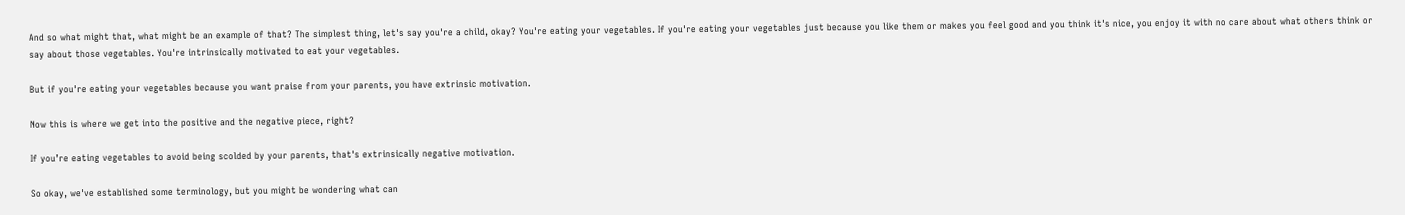And so what might that, what might be an example of that? The simplest thing, let's say you're a child, okay? You're eating your vegetables. If you're eating your vegetables just because you like them or makes you feel good and you think it's nice, you enjoy it with no care about what others think or say about those vegetables. You're intrinsically motivated to eat your vegetables.

But if you're eating your vegetables because you want praise from your parents, you have extrinsic motivation.

Now this is where we get into the positive and the negative piece, right?

If you’re eating vegetables to avoid being scolded by your parents, that's extrinsically negative motivation.

So okay, we've established some terminology, but you might be wondering what can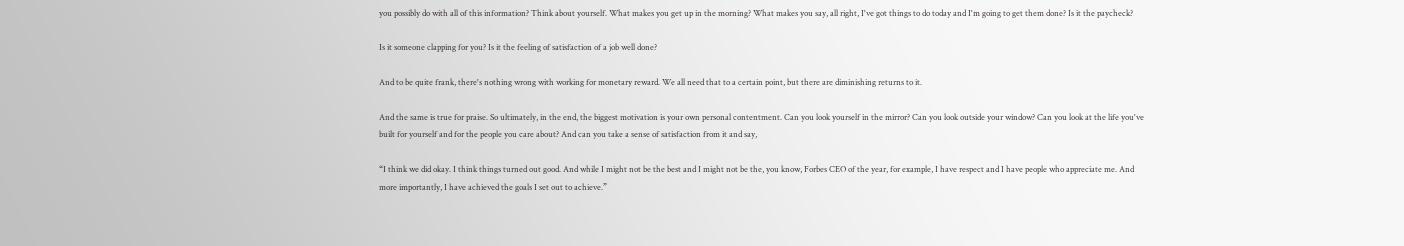you possibly do with all of this information? Think about yourself. What makes you get up in the morning? What makes you say, all right, I've got things to do today and I'm going to get them done? Is it the paycheck?

Is it someone clapping for you? Is it the feeling of satisfaction of a job well done?

And to be quite frank, there's nothing wrong with working for monetary reward. We all need that to a certain point, but there are diminishing returns to it.

And the same is true for praise. So ultimately, in the end, the biggest motivation is your own personal contentment. Can you look yourself in the mirror? Can you look outside your window? Can you look at the life you've built for yourself and for the people you care about? And can you take a sense of satisfaction from it and say,

“I think we did okay. I think things turned out good. And while I might not be the best and I might not be the, you know, Forbes CEO of the year, for example, I have respect and I have people who appreciate me. And more importantly, I have achieved the goals I set out to achieve.”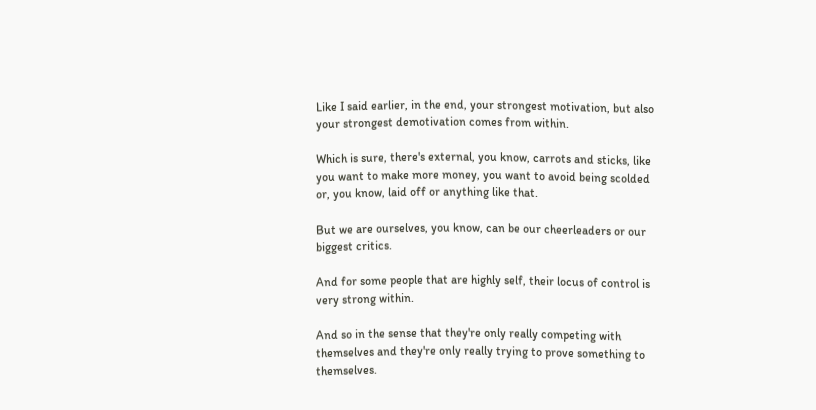Like I said earlier, in the end, your strongest motivation, but also your strongest demotivation comes from within.

Which is sure, there's external, you know, carrots and sticks, like you want to make more money, you want to avoid being scolded or, you know, laid off or anything like that.

But we are ourselves, you know, can be our cheerleaders or our biggest critics.

And for some people that are highly self, their locus of control is very strong within.

And so in the sense that they're only really competing with themselves and they're only really trying to prove something to themselves.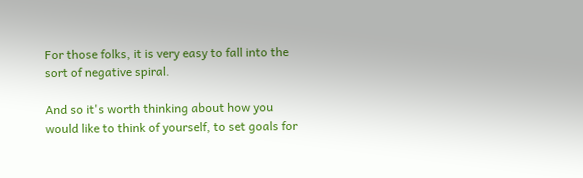For those folks, it is very easy to fall into the sort of negative spiral.

And so it's worth thinking about how you would like to think of yourself, to set goals for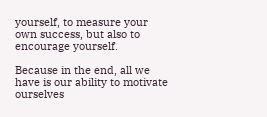yourself, to measure your own success, but also to encourage yourself.

Because in the end, all we have is our ability to motivate ourselves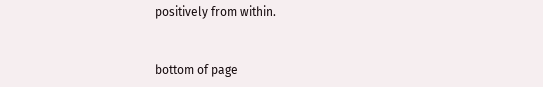positively from within.


bottom of page